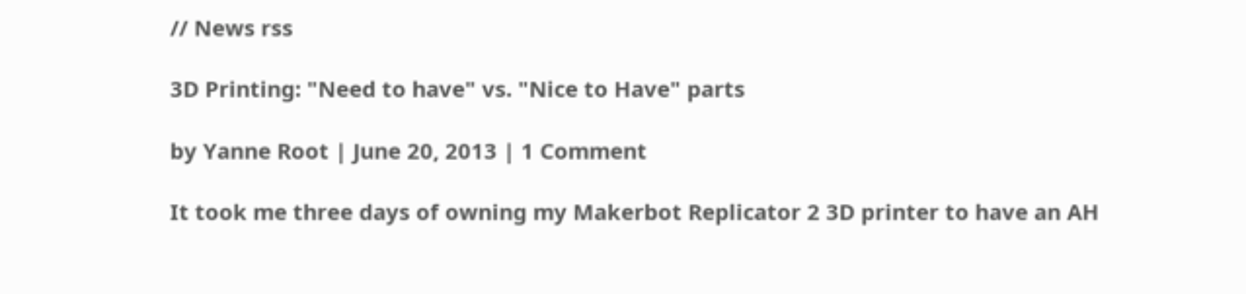// News rss

3D Printing: "Need to have" vs. "Nice to Have" parts

by Yanne Root | June 20, 2013 | 1 Comment

It took me three days of owning my Makerbot Replicator 2 3D printer to have an AH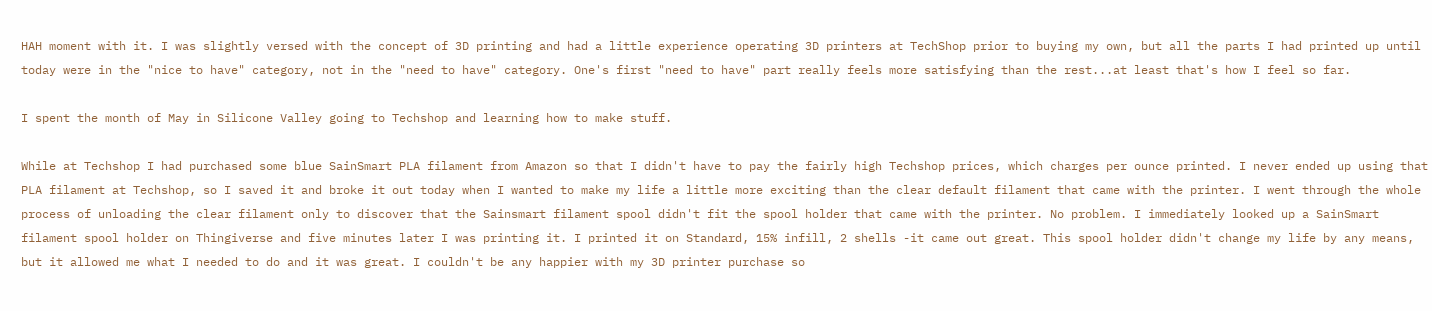HAH moment with it. I was slightly versed with the concept of 3D printing and had a little experience operating 3D printers at TechShop prior to buying my own, but all the parts I had printed up until today were in the "nice to have" category, not in the "need to have" category. One's first "need to have" part really feels more satisfying than the rest...at least that's how I feel so far.

I spent the month of May in Silicone Valley going to Techshop and learning how to make stuff.

While at Techshop I had purchased some blue SainSmart PLA filament from Amazon so that I didn't have to pay the fairly high Techshop prices, which charges per ounce printed. I never ended up using that PLA filament at Techshop, so I saved it and broke it out today when I wanted to make my life a little more exciting than the clear default filament that came with the printer. I went through the whole process of unloading the clear filament only to discover that the Sainsmart filament spool didn't fit the spool holder that came with the printer. No problem. I immediately looked up a SainSmart filament spool holder on Thingiverse and five minutes later I was printing it. I printed it on Standard, 15% infill, 2 shells -it came out great. This spool holder didn't change my life by any means, but it allowed me what I needed to do and it was great. I couldn't be any happier with my 3D printer purchase so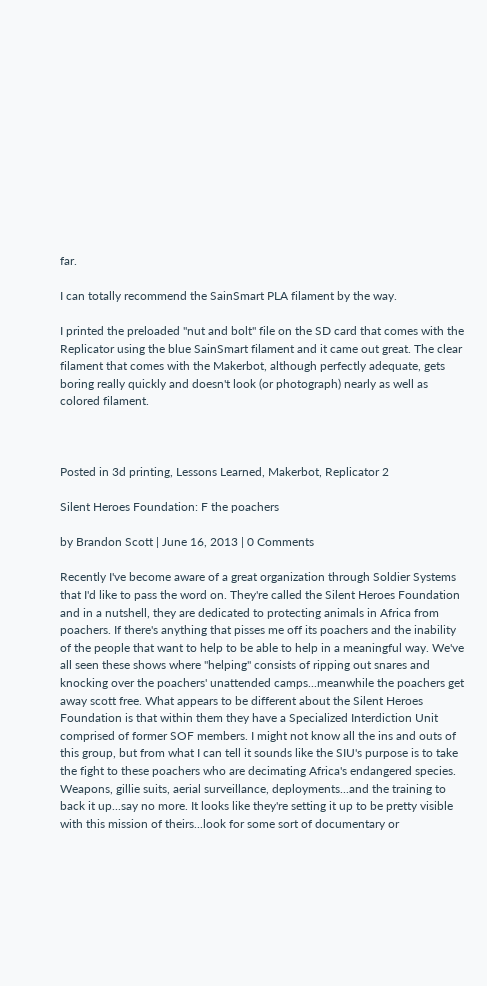far.

I can totally recommend the SainSmart PLA filament by the way.

I printed the preloaded "nut and bolt" file on the SD card that comes with the Replicator using the blue SainSmart filament and it came out great. The clear filament that comes with the Makerbot, although perfectly adequate, gets boring really quickly and doesn't look (or photograph) nearly as well as colored filament.



Posted in 3d printing, Lessons Learned, Makerbot, Replicator 2

Silent Heroes Foundation: F the poachers

by Brandon Scott | June 16, 2013 | 0 Comments

Recently I've become aware of a great organization through Soldier Systems that I'd like to pass the word on. They're called the Silent Heroes Foundation and in a nutshell, they are dedicated to protecting animals in Africa from poachers. If there's anything that pisses me off its poachers and the inability of the people that want to help to be able to help in a meaningful way. We've all seen these shows where "helping" consists of ripping out snares and knocking over the poachers' unattended camps...meanwhile the poachers get away scott free. What appears to be different about the Silent Heroes Foundation is that within them they have a Specialized Interdiction Unit comprised of former SOF members. I might not know all the ins and outs of this group, but from what I can tell it sounds like the SIU's purpose is to take the fight to these poachers who are decimating Africa's endangered species. Weapons, gillie suits, aerial surveillance, deployments...and the training to back it up...say no more. It looks like they're setting it up to be pretty visible with this mission of theirs...look for some sort of documentary or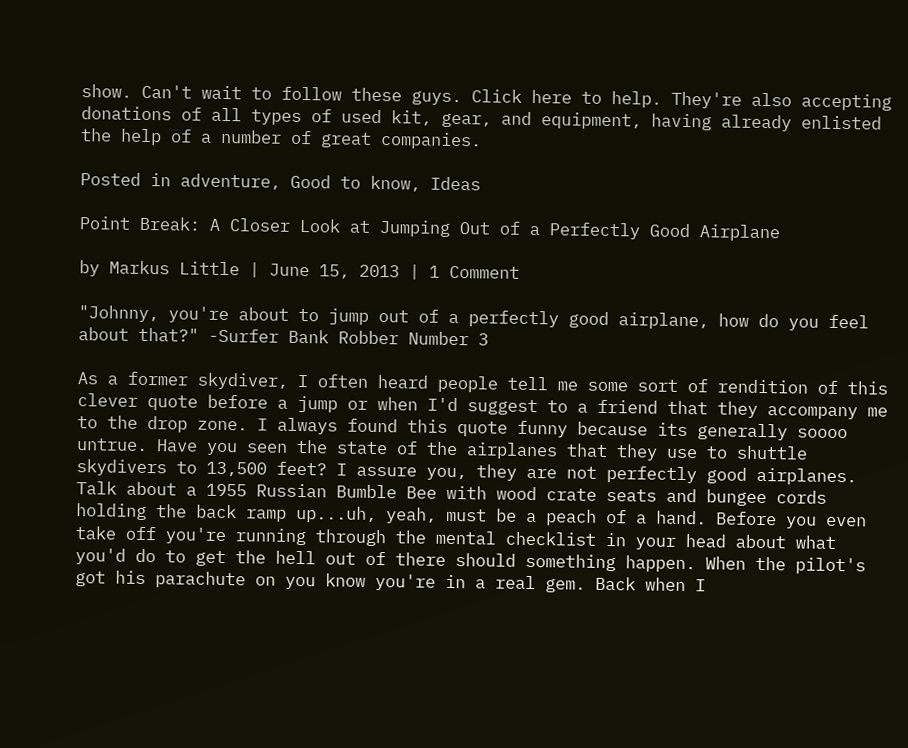show. Can't wait to follow these guys. Click here to help. They're also accepting donations of all types of used kit, gear, and equipment, having already enlisted the help of a number of great companies.

Posted in adventure, Good to know, Ideas

Point Break: A Closer Look at Jumping Out of a Perfectly Good Airplane

by Markus Little | June 15, 2013 | 1 Comment

"Johnny, you're about to jump out of a perfectly good airplane, how do you feel about that?" -Surfer Bank Robber Number 3

As a former skydiver, I often heard people tell me some sort of rendition of this clever quote before a jump or when I'd suggest to a friend that they accompany me to the drop zone. I always found this quote funny because its generally soooo untrue. Have you seen the state of the airplanes that they use to shuttle skydivers to 13,500 feet? I assure you, they are not perfectly good airplanes. Talk about a 1955 Russian Bumble Bee with wood crate seats and bungee cords holding the back ramp up...uh, yeah, must be a peach of a hand. Before you even take off you're running through the mental checklist in your head about what you'd do to get the hell out of there should something happen. When the pilot's got his parachute on you know you're in a real gem. Back when I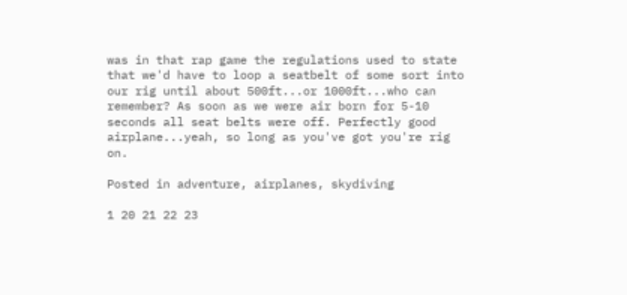was in that rap game the regulations used to state that we'd have to loop a seatbelt of some sort into our rig until about 500ft...or 1000ft...who can remember? As soon as we were air born for 5-10 seconds all seat belts were off. Perfectly good airplane...yeah, so long as you've got you're rig on.

Posted in adventure, airplanes, skydiving

1 20 21 22 23